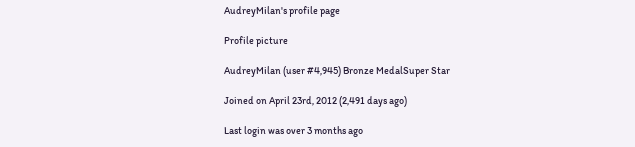AudreyMilan's profile page

Profile picture

AudreyMilan (user #4,945) Bronze MedalSuper Star

Joined on April 23rd, 2012 (2,491 days ago)

Last login was over 3 months ago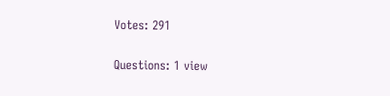Votes: 291

Questions: 1 view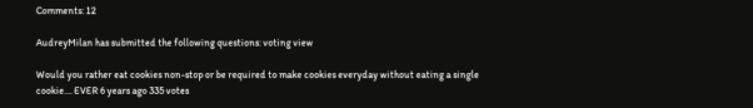Comments: 12

AudreyMilan has submitted the following questions: voting view

Would you rather eat cookies non-stop or be required to make cookies everyday without eating a single cookie.... EVER 6 years ago 335 votes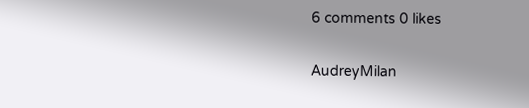6 comments 0 likes

AudreyMilan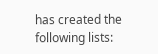has created the following lists: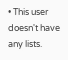• This user doesn't have any lists.